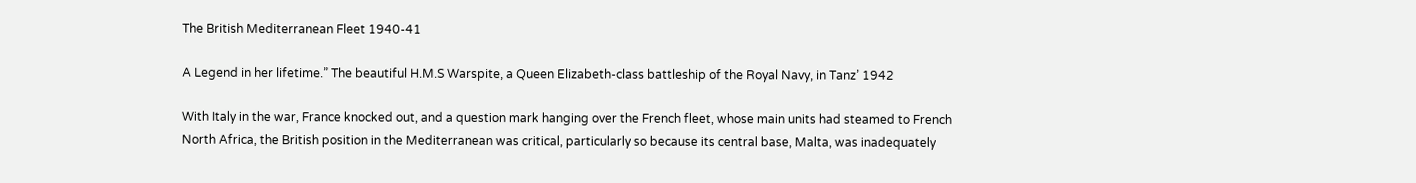The British Mediterranean Fleet 1940-41

A Legend in her lifetime.” The beautiful H.M.S Warspite, a Queen Elizabeth-class battleship of the Royal Navy, in Tanz’ 1942

With Italy in the war, France knocked out, and a question mark hanging over the French fleet, whose main units had steamed to French North Africa, the British position in the Mediterranean was critical, particularly so because its central base, Malta, was inadequately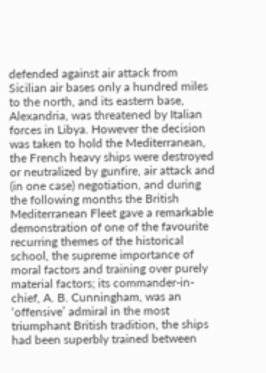defended against air attack from Sicilian air bases only a hundred miles to the north, and its eastern base, Alexandria, was threatened by Italian forces in Libya. However the decision was taken to hold the Mediterranean, the French heavy ships were destroyed or neutralized by gunfire, air attack and (in one case) negotiation, and during the following months the British Mediterranean Fleet gave a remarkable demonstration of one of the favourite recurring themes of the historical school, the supreme importance of moral factors and training over purely material factors; its commander-in-chief, A. B. Cunningham, was an ‘offensive’ admiral in the most triumphant British tradition, the ships had been superbly trained between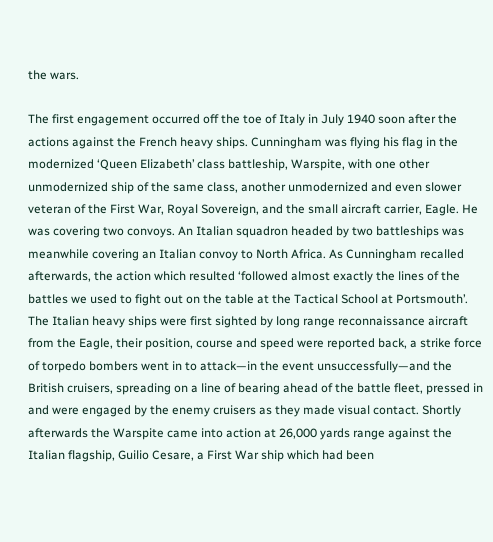the wars.

The first engagement occurred off the toe of Italy in July 1940 soon after the actions against the French heavy ships. Cunningham was flying his flag in the modernized ‘Queen Elizabeth’ class battleship, Warspite, with one other unmodernized ship of the same class, another unmodernized and even slower veteran of the First War, Royal Sovereign, and the small aircraft carrier, Eagle. He was covering two convoys. An Italian squadron headed by two battleships was meanwhile covering an Italian convoy to North Africa. As Cunningham recalled afterwards, the action which resulted ‘followed almost exactly the lines of the battles we used to fight out on the table at the Tactical School at Portsmouth’. The Italian heavy ships were first sighted by long range reconnaissance aircraft from the Eagle, their position, course and speed were reported back, a strike force of torpedo bombers went in to attack—in the event unsuccessfully—and the British cruisers, spreading on a line of bearing ahead of the battle fleet, pressed in and were engaged by the enemy cruisers as they made visual contact. Shortly afterwards the Warspite came into action at 26,000 yards range against the Italian flagship, Guilio Cesare, a First War ship which had been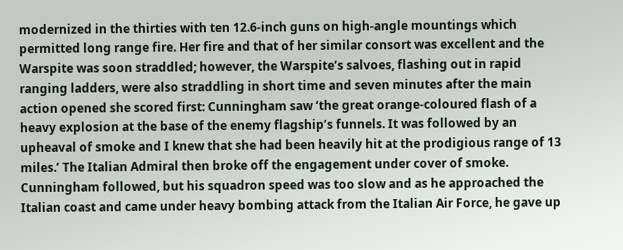modernized in the thirties with ten 12.6-inch guns on high-angle mountings which permitted long range fire. Her fire and that of her similar consort was excellent and the Warspite was soon straddled; however, the Warspite’s salvoes, flashing out in rapid ranging ladders, were also straddling in short time and seven minutes after the main action opened she scored first: Cunningham saw ‘the great orange-coloured flash of a heavy explosion at the base of the enemy flagship’s funnels. It was followed by an upheaval of smoke and I knew that she had been heavily hit at the prodigious range of 13 miles.’ The Italian Admiral then broke off the engagement under cover of smoke. Cunningham followed, but his squadron speed was too slow and as he approached the Italian coast and came under heavy bombing attack from the Italian Air Force, he gave up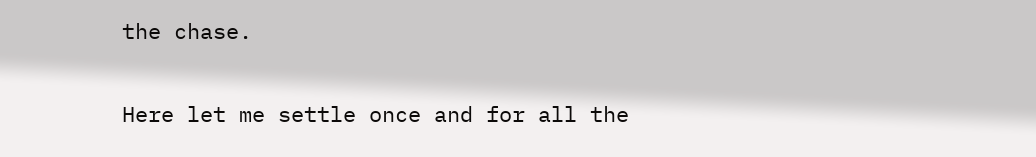the chase.

Here let me settle once and for all the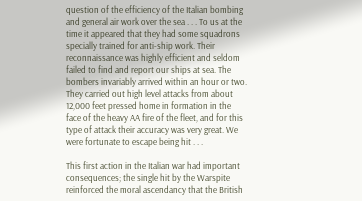question of the efficiency of the Italian bombing and general air work over the sea . . . To us at the time it appeared that they had some squadrons specially trained for anti-ship work. Their reconnaissance was highly efficient and seldom failed to find and report our ships at sea. The bombers invariably arrived within an hour or two. They carried out high level attacks from about 12,000 feet pressed home in formation in the face of the heavy AA fire of the fleet, and for this type of attack their accuracy was very great. We were fortunate to escape being hit . . .

This first action in the Italian war had important consequences; the single hit by the Warspite reinforced the moral ascendancy that the British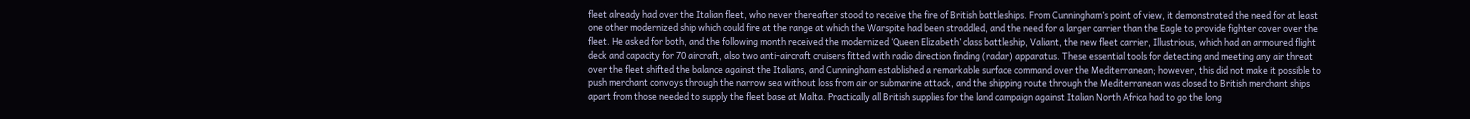fleet already had over the Italian fleet, who never thereafter stood to receive the fire of British battleships. From Cunningham’s point of view, it demonstrated the need for at least one other modernized ship which could fire at the range at which the Warspite had been straddled, and the need for a larger carrier than the Eagle to provide fighter cover over the fleet. He asked for both, and the following month received the modernized ‘Queen Elizabeth’ class battleship, Valiant, the new fleet carrier, Illustrious, which had an armoured flight deck and capacity for 70 aircraft, also two anti-aircraft cruisers fitted with radio direction finding (radar) apparatus. These essential tools for detecting and meeting any air threat over the fleet shifted the balance against the Italians, and Cunningham established a remarkable surface command over the Mediterranean; however, this did not make it possible to push merchant convoys through the narrow sea without loss from air or submarine attack, and the shipping route through the Mediterranean was closed to British merchant ships apart from those needed to supply the fleet base at Malta. Practically all British supplies for the land campaign against Italian North Africa had to go the long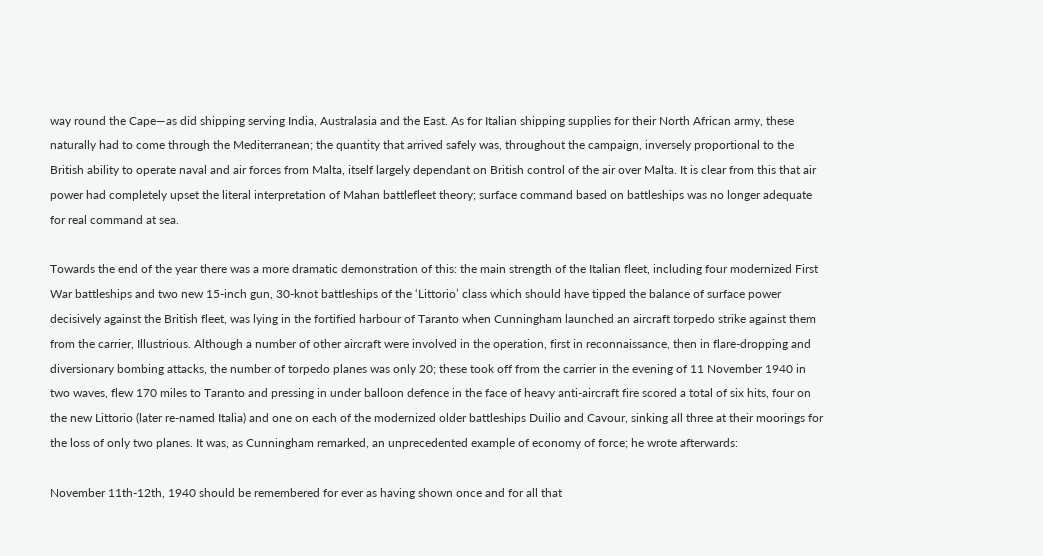way round the Cape—as did shipping serving India, Australasia and the East. As for Italian shipping supplies for their North African army, these naturally had to come through the Mediterranean; the quantity that arrived safely was, throughout the campaign, inversely proportional to the British ability to operate naval and air forces from Malta, itself largely dependant on British control of the air over Malta. It is clear from this that air power had completely upset the literal interpretation of Mahan battlefleet theory; surface command based on battleships was no longer adequate for real command at sea.

Towards the end of the year there was a more dramatic demonstration of this: the main strength of the Italian fleet, including four modernized First War battleships and two new 15-inch gun, 30-knot battleships of the ‘Littorio’ class which should have tipped the balance of surface power decisively against the British fleet, was lying in the fortified harbour of Taranto when Cunningham launched an aircraft torpedo strike against them from the carrier, Illustrious. Although a number of other aircraft were involved in the operation, first in reconnaissance, then in flare-dropping and diversionary bombing attacks, the number of torpedo planes was only 20; these took off from the carrier in the evening of 11 November 1940 in two waves, flew 170 miles to Taranto and pressing in under balloon defence in the face of heavy anti-aircraft fire scored a total of six hits, four on the new Littorio (later re-named Italia) and one on each of the modernized older battleships Duilio and Cavour, sinking all three at their moorings for the loss of only two planes. It was, as Cunningham remarked, an unprecedented example of economy of force; he wrote afterwards:

November 11th-12th, 1940 should be remembered for ever as having shown once and for all that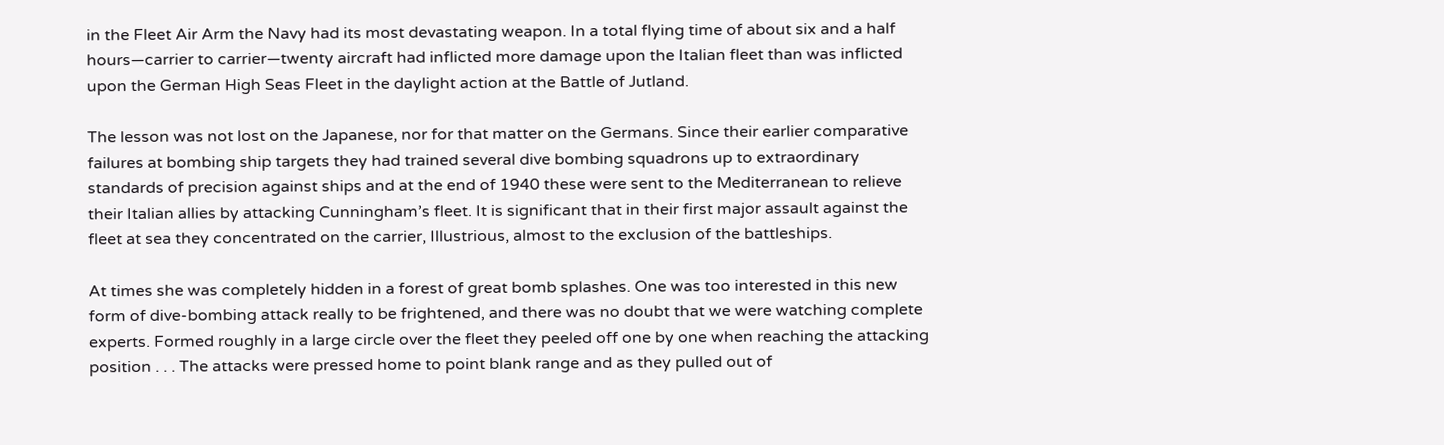in the Fleet Air Arm the Navy had its most devastating weapon. In a total flying time of about six and a half hours—carrier to carrier—twenty aircraft had inflicted more damage upon the Italian fleet than was inflicted upon the German High Seas Fleet in the daylight action at the Battle of Jutland.

The lesson was not lost on the Japanese, nor for that matter on the Germans. Since their earlier comparative failures at bombing ship targets they had trained several dive bombing squadrons up to extraordinary standards of precision against ships and at the end of 1940 these were sent to the Mediterranean to relieve their Italian allies by attacking Cunningham’s fleet. It is significant that in their first major assault against the fleet at sea they concentrated on the carrier, Illustrious, almost to the exclusion of the battleships.

At times she was completely hidden in a forest of great bomb splashes. One was too interested in this new form of dive-bombing attack really to be frightened, and there was no doubt that we were watching complete experts. Formed roughly in a large circle over the fleet they peeled off one by one when reaching the attacking position . . . The attacks were pressed home to point blank range and as they pulled out of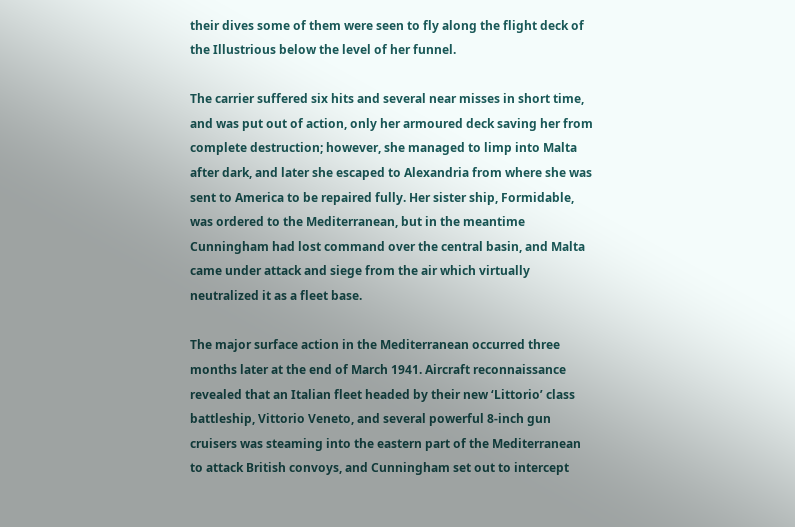their dives some of them were seen to fly along the flight deck of the Illustrious below the level of her funnel.

The carrier suffered six hits and several near misses in short time, and was put out of action, only her armoured deck saving her from complete destruction; however, she managed to limp into Malta after dark, and later she escaped to Alexandria from where she was sent to America to be repaired fully. Her sister ship, Formidable, was ordered to the Mediterranean, but in the meantime Cunningham had lost command over the central basin, and Malta came under attack and siege from the air which virtually neutralized it as a fleet base.

The major surface action in the Mediterranean occurred three months later at the end of March 1941. Aircraft reconnaissance revealed that an Italian fleet headed by their new ‘Littorio’ class battleship, Vittorio Veneto, and several powerful 8-inch gun cruisers was steaming into the eastern part of the Mediterranean to attack British convoys, and Cunningham set out to intercept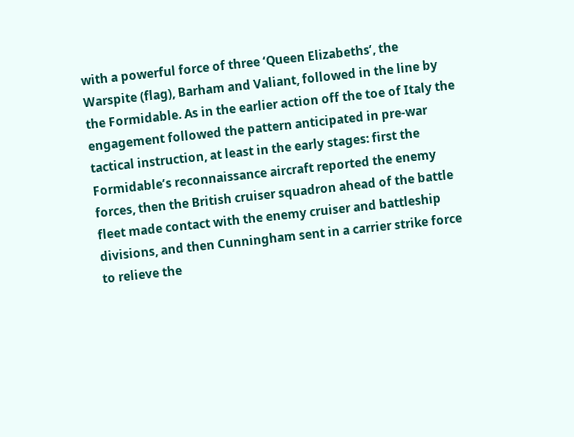with a powerful force of three ‘Queen Elizabeths’, the Warspite (flag), Barham and Valiant, followed in the line by the Formidable. As in the earlier action off the toe of Italy the engagement followed the pattern anticipated in pre-war tactical instruction, at least in the early stages: first the Formidable’s reconnaissance aircraft reported the enemy forces, then the British cruiser squadron ahead of the battle fleet made contact with the enemy cruiser and battleship divisions, and then Cunningham sent in a carrier strike force to relieve the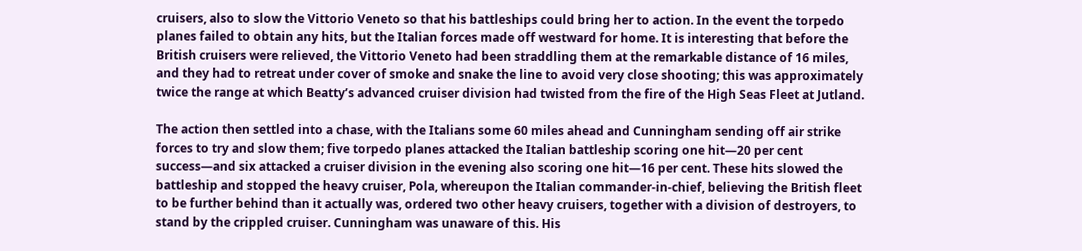cruisers, also to slow the Vittorio Veneto so that his battleships could bring her to action. In the event the torpedo planes failed to obtain any hits, but the Italian forces made off westward for home. It is interesting that before the British cruisers were relieved, the Vittorio Veneto had been straddling them at the remarkable distance of 16 miles, and they had to retreat under cover of smoke and snake the line to avoid very close shooting; this was approximately twice the range at which Beatty’s advanced cruiser division had twisted from the fire of the High Seas Fleet at Jutland.

The action then settled into a chase, with the Italians some 60 miles ahead and Cunningham sending off air strike forces to try and slow them; five torpedo planes attacked the Italian battleship scoring one hit—20 per cent success—and six attacked a cruiser division in the evening also scoring one hit—16 per cent. These hits slowed the battleship and stopped the heavy cruiser, Pola, whereupon the Italian commander-in-chief, believing the British fleet to be further behind than it actually was, ordered two other heavy cruisers, together with a division of destroyers, to stand by the crippled cruiser. Cunningham was unaware of this. His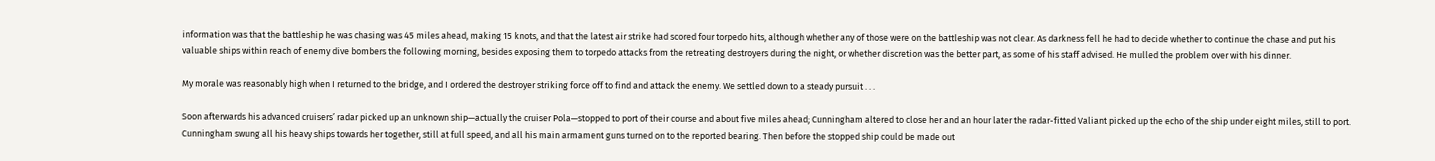information was that the battleship he was chasing was 45 miles ahead, making 15 knots, and that the latest air strike had scored four torpedo hits, although whether any of those were on the battleship was not clear. As darkness fell he had to decide whether to continue the chase and put his valuable ships within reach of enemy dive bombers the following morning, besides exposing them to torpedo attacks from the retreating destroyers during the night, or whether discretion was the better part, as some of his staff advised. He mulled the problem over with his dinner.

My morale was reasonably high when I returned to the bridge, and I ordered the destroyer striking force off to find and attack the enemy. We settled down to a steady pursuit . . .

Soon afterwards his advanced cruisers’ radar picked up an unknown ship—actually the cruiser Pola—stopped to port of their course and about five miles ahead; Cunningham altered to close her and an hour later the radar-fitted Valiant picked up the echo of the ship under eight miles, still to port. Cunningham swung all his heavy ships towards her together, still at full speed, and all his main armament guns turned on to the reported bearing. Then before the stopped ship could be made out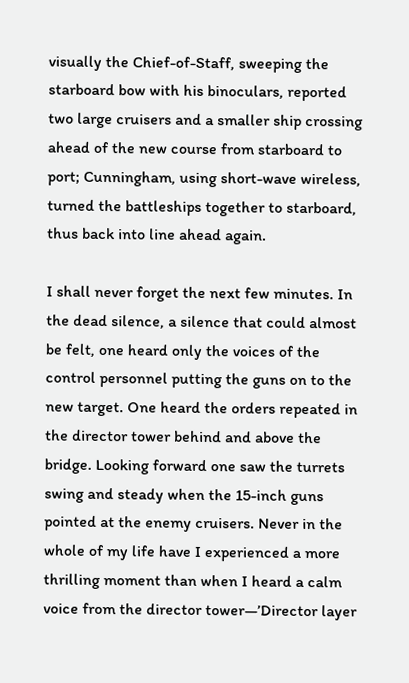visually the Chief-of-Staff, sweeping the starboard bow with his binoculars, reported two large cruisers and a smaller ship crossing ahead of the new course from starboard to port; Cunningham, using short-wave wireless, turned the battleships together to starboard, thus back into line ahead again.

I shall never forget the next few minutes. In the dead silence, a silence that could almost be felt, one heard only the voices of the control personnel putting the guns on to the new target. One heard the orders repeated in the director tower behind and above the bridge. Looking forward one saw the turrets swing and steady when the 15-inch guns pointed at the enemy cruisers. Never in the whole of my life have I experienced a more thrilling moment than when I heard a calm voice from the director tower—’Director layer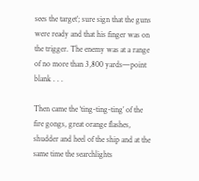sees the target’; sure sign that the guns were ready and that his finger was on the trigger. The enemy was at a range of no more than 3,800 yards—point blank . . .

Then came the ‘ting-ting-ting’ of the fire gongs, great orange flashes, shudder and heel of the ship and at the same time the searchlights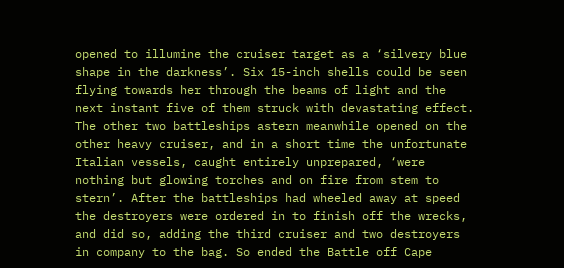opened to illumine the cruiser target as a ‘silvery blue shape in the darkness’. Six 15-inch shells could be seen flying towards her through the beams of light and the next instant five of them struck with devastating effect. The other two battleships astern meanwhile opened on the other heavy cruiser, and in a short time the unfortunate Italian vessels, caught entirely unprepared, ‘were nothing but glowing torches and on fire from stem to stern’. After the battleships had wheeled away at speed the destroyers were ordered in to finish off the wrecks, and did so, adding the third cruiser and two destroyers in company to the bag. So ended the Battle off Cape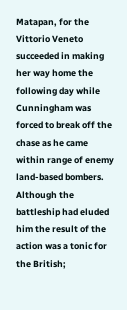Matapan, for the Vittorio Veneto succeeded in making her way home the following day while Cunningham was forced to break off the chase as he came within range of enemy land-based bombers. Although the battleship had eluded him the result of the action was a tonic for the British;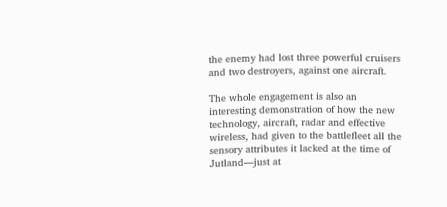the enemy had lost three powerful cruisers and two destroyers, against one aircraft.

The whole engagement is also an interesting demonstration of how the new technology, aircraft, radar and effective wireless, had given to the battlefleet all the sensory attributes it lacked at the time of Jutland—just at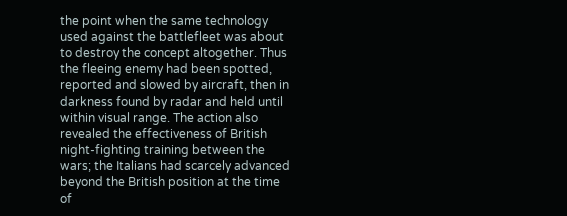the point when the same technology used against the battlefleet was about to destroy the concept altogether. Thus the fleeing enemy had been spotted, reported and slowed by aircraft, then in darkness found by radar and held until within visual range. The action also revealed the effectiveness of British night-fighting training between the wars; the Italians had scarcely advanced beyond the British position at the time of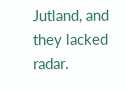Jutland, and they lacked radar.